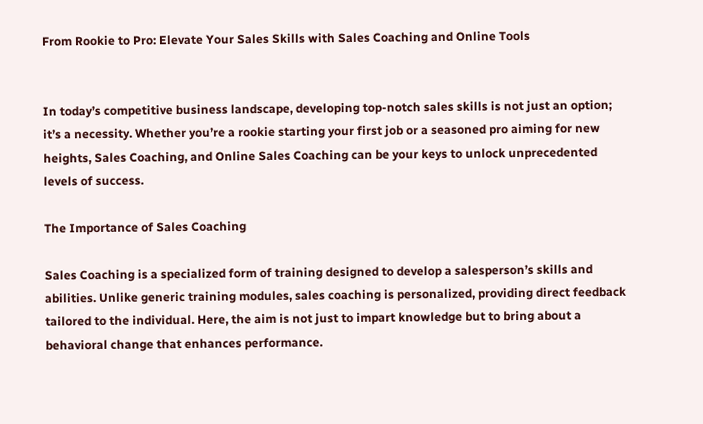From Rookie to Pro: Elevate Your Sales Skills with Sales Coaching and Online Tools


In today’s competitive business landscape, developing top-notch sales skills is not just an option; it’s a necessity. Whether you’re a rookie starting your first job or a seasoned pro aiming for new heights, Sales Coaching, and Online Sales Coaching can be your keys to unlock unprecedented levels of success.

The Importance of Sales Coaching

Sales Coaching is a specialized form of training designed to develop a salesperson’s skills and abilities. Unlike generic training modules, sales coaching is personalized, providing direct feedback tailored to the individual. Here, the aim is not just to impart knowledge but to bring about a behavioral change that enhances performance.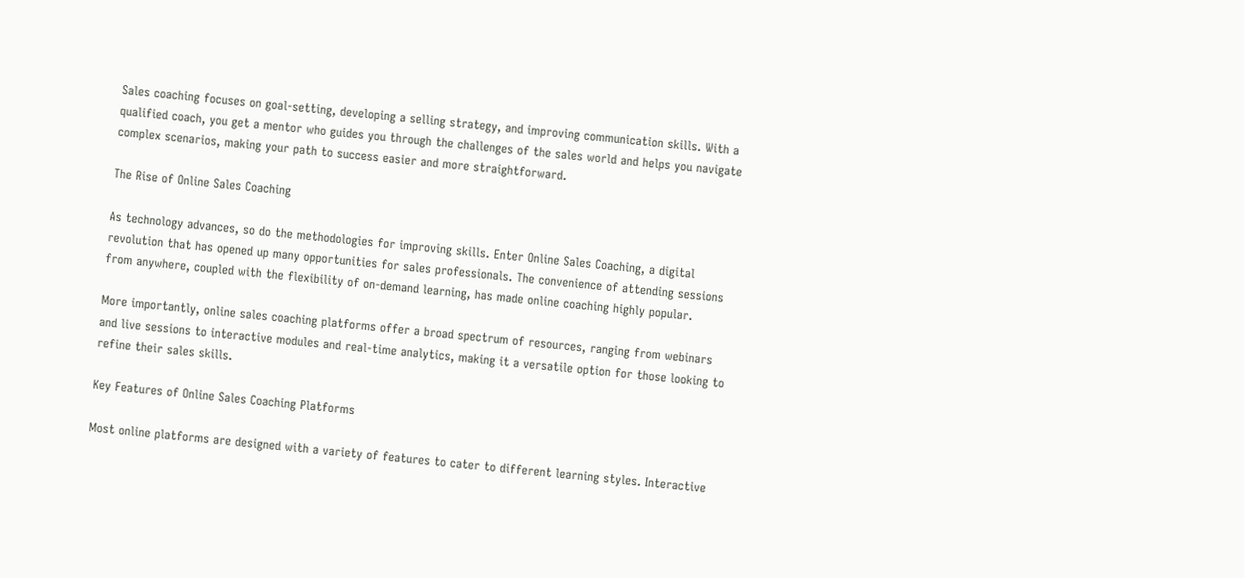Sales coaching focuses on goal-setting, developing a selling strategy, and improving communication skills. With a qualified coach, you get a mentor who guides you through the challenges of the sales world and helps you navigate complex scenarios, making your path to success easier and more straightforward.

The Rise of Online Sales Coaching

As technology advances, so do the methodologies for improving skills. Enter Online Sales Coaching, a digital revolution that has opened up many opportunities for sales professionals. The convenience of attending sessions from anywhere, coupled with the flexibility of on-demand learning, has made online coaching highly popular.

More importantly, online sales coaching platforms offer a broad spectrum of resources, ranging from webinars and live sessions to interactive modules and real-time analytics, making it a versatile option for those looking to refine their sales skills.

Key Features of Online Sales Coaching Platforms

Most online platforms are designed with a variety of features to cater to different learning styles. Interactive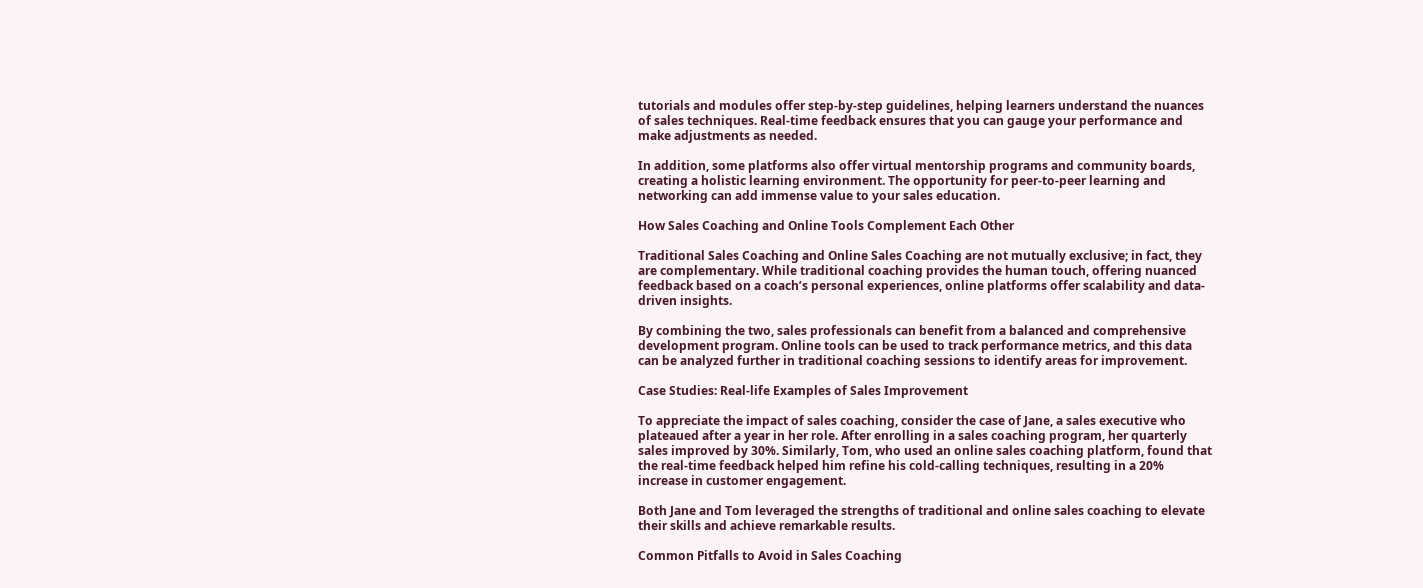tutorials and modules offer step-by-step guidelines, helping learners understand the nuances of sales techniques. Real-time feedback ensures that you can gauge your performance and make adjustments as needed.

In addition, some platforms also offer virtual mentorship programs and community boards, creating a holistic learning environment. The opportunity for peer-to-peer learning and networking can add immense value to your sales education.

How Sales Coaching and Online Tools Complement Each Other

Traditional Sales Coaching and Online Sales Coaching are not mutually exclusive; in fact, they are complementary. While traditional coaching provides the human touch, offering nuanced feedback based on a coach’s personal experiences, online platforms offer scalability and data-driven insights.

By combining the two, sales professionals can benefit from a balanced and comprehensive development program. Online tools can be used to track performance metrics, and this data can be analyzed further in traditional coaching sessions to identify areas for improvement.

Case Studies: Real-life Examples of Sales Improvement

To appreciate the impact of sales coaching, consider the case of Jane, a sales executive who plateaued after a year in her role. After enrolling in a sales coaching program, her quarterly sales improved by 30%. Similarly, Tom, who used an online sales coaching platform, found that the real-time feedback helped him refine his cold-calling techniques, resulting in a 20% increase in customer engagement.

Both Jane and Tom leveraged the strengths of traditional and online sales coaching to elevate their skills and achieve remarkable results.

Common Pitfalls to Avoid in Sales Coaching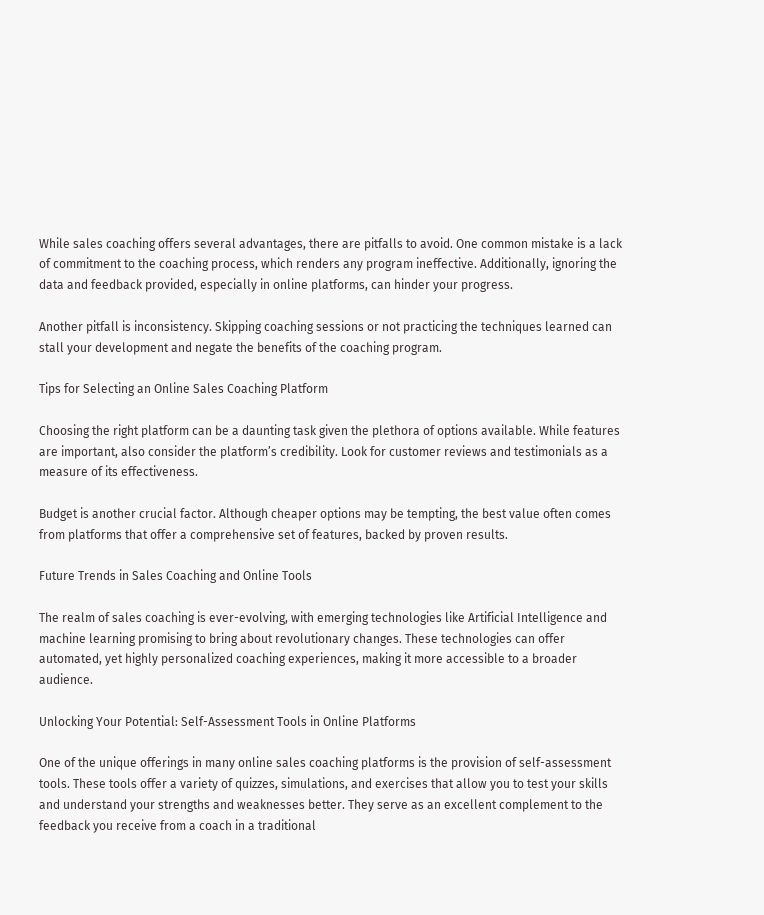While sales coaching offers several advantages, there are pitfalls to avoid. One common mistake is a lack of commitment to the coaching process, which renders any program ineffective. Additionally, ignoring the data and feedback provided, especially in online platforms, can hinder your progress.

Another pitfall is inconsistency. Skipping coaching sessions or not practicing the techniques learned can stall your development and negate the benefits of the coaching program.

Tips for Selecting an Online Sales Coaching Platform

Choosing the right platform can be a daunting task given the plethora of options available. While features are important, also consider the platform’s credibility. Look for customer reviews and testimonials as a measure of its effectiveness.

Budget is another crucial factor. Although cheaper options may be tempting, the best value often comes from platforms that offer a comprehensive set of features, backed by proven results.

Future Trends in Sales Coaching and Online Tools

The realm of sales coaching is ever-evolving, with emerging technologies like Artificial Intelligence and machine learning promising to bring about revolutionary changes. These technologies can offer automated, yet highly personalized coaching experiences, making it more accessible to a broader audience.

Unlocking Your Potential: Self-Assessment Tools in Online Platforms

One of the unique offerings in many online sales coaching platforms is the provision of self-assessment tools. These tools offer a variety of quizzes, simulations, and exercises that allow you to test your skills and understand your strengths and weaknesses better. They serve as an excellent complement to the feedback you receive from a coach in a traditional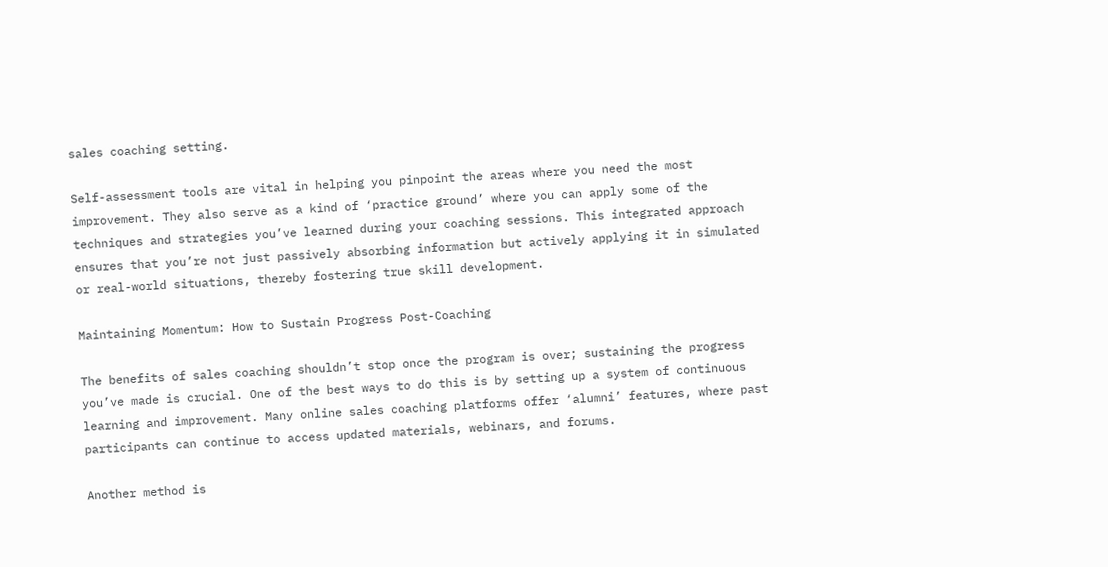sales coaching setting.

Self-assessment tools are vital in helping you pinpoint the areas where you need the most improvement. They also serve as a kind of ‘practice ground’ where you can apply some of the techniques and strategies you’ve learned during your coaching sessions. This integrated approach ensures that you’re not just passively absorbing information but actively applying it in simulated or real-world situations, thereby fostering true skill development.

Maintaining Momentum: How to Sustain Progress Post-Coaching

The benefits of sales coaching shouldn’t stop once the program is over; sustaining the progress you’ve made is crucial. One of the best ways to do this is by setting up a system of continuous learning and improvement. Many online sales coaching platforms offer ‘alumni’ features, where past participants can continue to access updated materials, webinars, and forums.

Another method is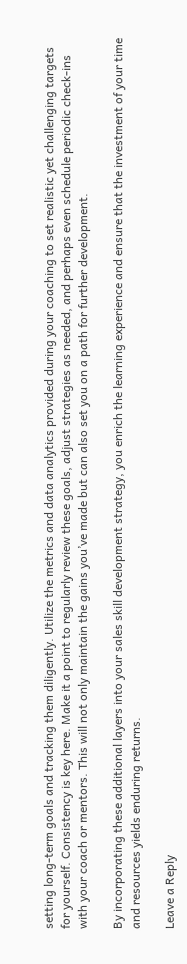setting long-term goals and tracking them diligently. Utilize the metrics and data analytics provided during your coaching to set realistic yet challenging targets for yourself. Consistency is key here. Make it a point to regularly review these goals, adjust strategies as needed, and perhaps even schedule periodic check-ins with your coach or mentors. This will not only maintain the gains you’ve made but can also set you on a path for further development.

By incorporating these additional layers into your sales skill development strategy, you enrich the learning experience and ensure that the investment of your time and resources yields enduring returns.

Leave a Reply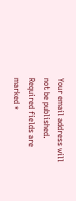Your email address will not be published. Required fields are marked *